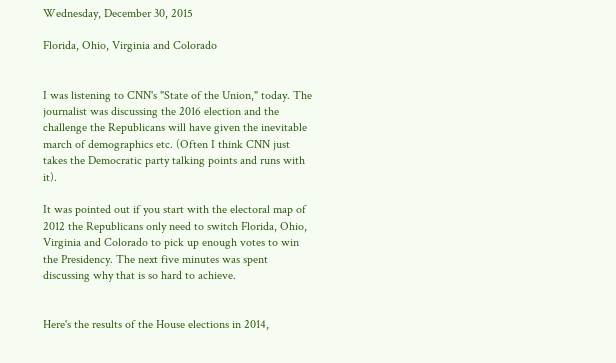Wednesday, December 30, 2015

Florida, Ohio, Virginia and Colorado


I was listening to CNN's "State of the Union," today. The journalist was discussing the 2016 election and the challenge the Republicans will have given the inevitable march of demographics etc. (Often I think CNN just takes the Democratic party talking points and runs with it).

It was pointed out if you start with the electoral map of 2012 the Republicans only need to switch Florida, Ohio, Virginia and Colorado to pick up enough votes to win the Presidency. The next five minutes was spent discussing why that is so hard to achieve.


Here's the results of the House elections in 2014,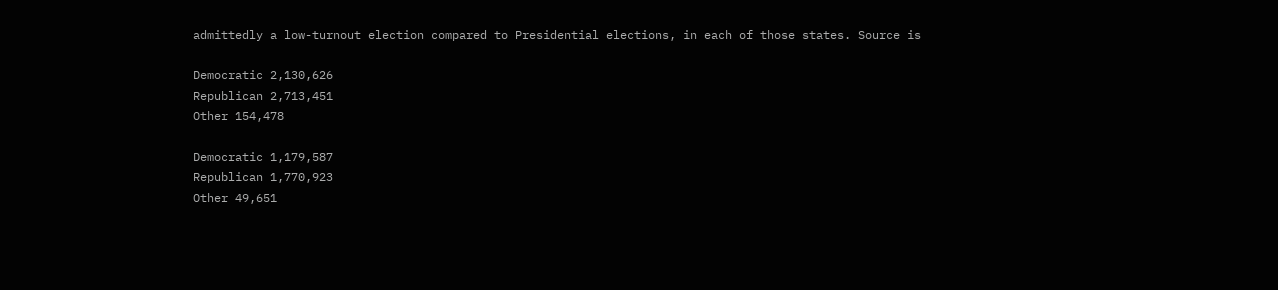admittedly a low-turnout election compared to Presidential elections, in each of those states. Source is

Democratic 2,130,626
Republican 2,713,451
Other 154,478

Democratic 1,179,587
Republican 1,770,923
Other 49,651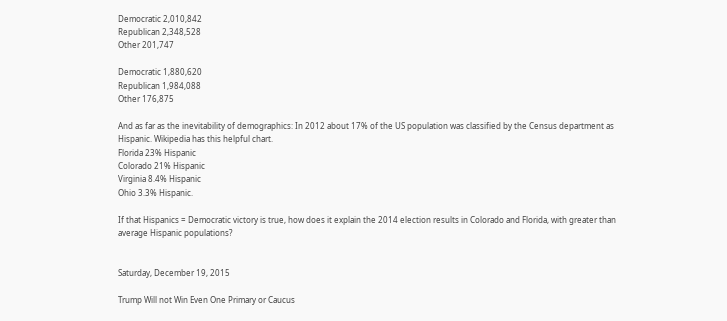Democratic 2,010,842
Republican 2,348,528
Other 201,747

Democratic 1,880,620
Republican 1,984,088
Other 176,875

And as far as the inevitability of demographics: In 2012 about 17% of the US population was classified by the Census department as Hispanic. Wikipedia has this helpful chart.
Florida 23% Hispanic
Colorado 21% Hispanic
Virginia 8.4% Hispanic
Ohio 3.3% Hispanic.

If that Hispanics = Democratic victory is true, how does it explain the 2014 election results in Colorado and Florida, with greater than average Hispanic populations?


Saturday, December 19, 2015

Trump Will not Win Even One Primary or Caucus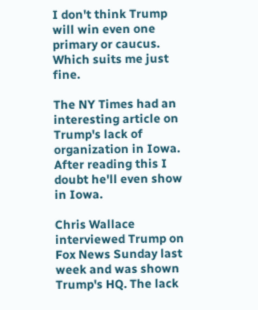I don't think Trump will win even one primary or caucus. Which suits me just fine.

The NY Times had an interesting article on Trump's lack of organization in Iowa. After reading this I doubt he'll even show in Iowa.

Chris Wallace interviewed Trump on Fox News Sunday last week and was shown Trump's HQ. The lack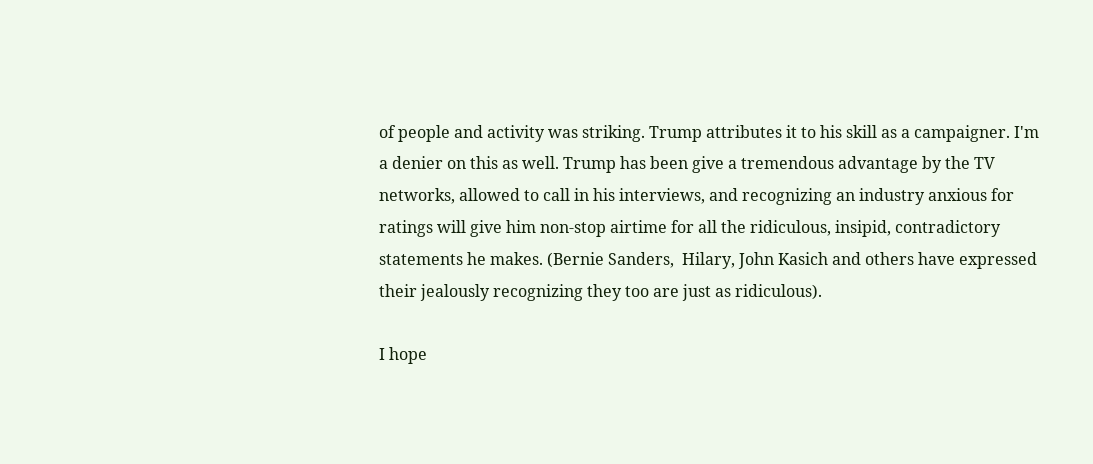of people and activity was striking. Trump attributes it to his skill as a campaigner. I'm a denier on this as well. Trump has been give a tremendous advantage by the TV networks, allowed to call in his interviews, and recognizing an industry anxious for ratings will give him non-stop airtime for all the ridiculous, insipid, contradictory statements he makes. (Bernie Sanders,  Hilary, John Kasich and others have expressed their jealously recognizing they too are just as ridiculous).

I hope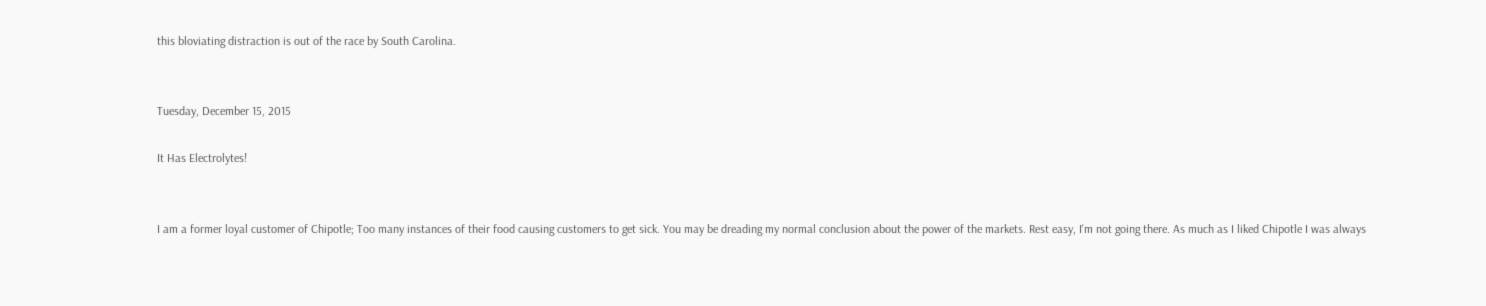this bloviating distraction is out of the race by South Carolina.


Tuesday, December 15, 2015

It Has Electrolytes!


I am a former loyal customer of Chipotle; Too many instances of their food causing customers to get sick. You may be dreading my normal conclusion about the power of the markets. Rest easy, I'm not going there. As much as I liked Chipotle I was always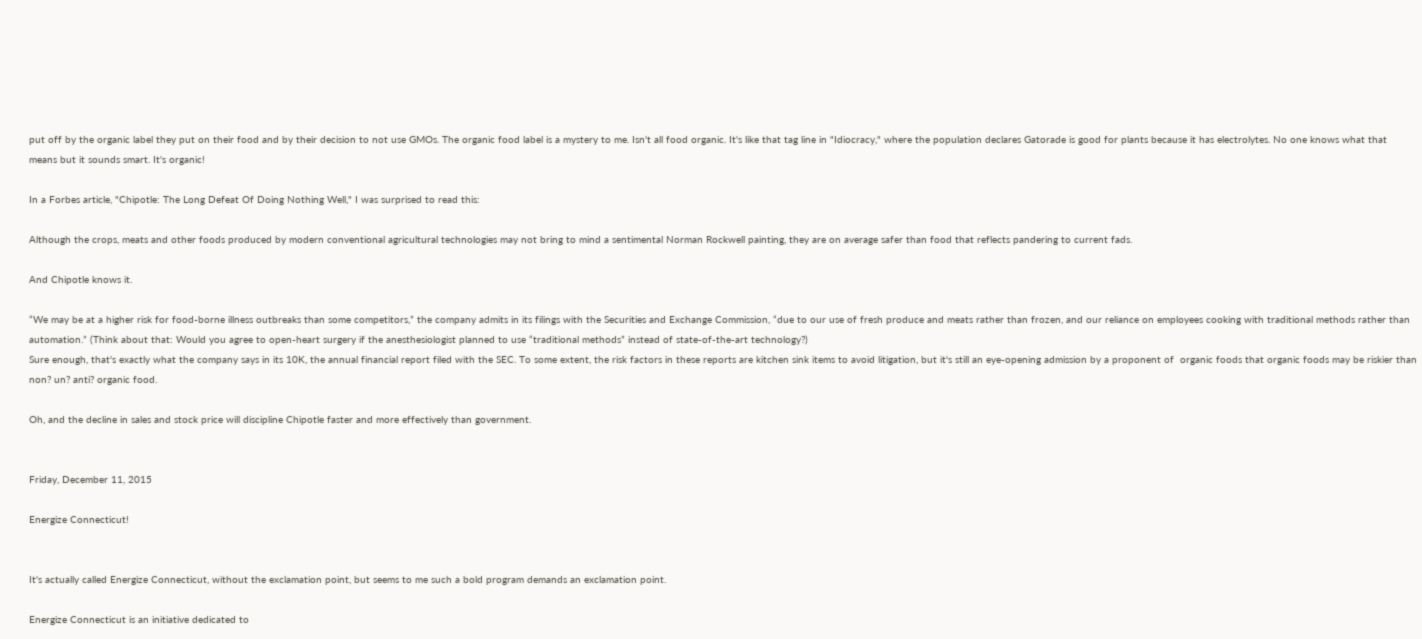put off by the organic label they put on their food and by their decision to not use GMOs. The organic food label is a mystery to me. Isn't all food organic. It's like that tag line in "Idiocracy," where the population declares Gatorade is good for plants because it has electrolytes. No one knows what that means but it sounds smart. It's organic!

In a Forbes article, "Chipotle: The Long Defeat Of Doing Nothing Well," I was surprised to read this:

Although the crops, meats and other foods produced by modern conventional agricultural technologies may not bring to mind a sentimental Norman Rockwell painting, they are on average safer than food that reflects pandering to current fads.

And Chipotle knows it.

“We may be at a higher risk for food-borne illness outbreaks than some competitors,” the company admits in its filings with the Securities and Exchange Commission, “due to our use of fresh produce and meats rather than frozen, and our reliance on employees cooking with traditional methods rather than automation.” (Think about that: Would you agree to open-heart surgery if the anesthesiologist planned to use “traditional methods” instead of state-of-the-art technology?)
Sure enough, that's exactly what the company says in its 10K, the annual financial report filed with the SEC. To some extent, the risk factors in these reports are kitchen sink items to avoid litigation, but it's still an eye-opening admission by a proponent of  organic foods that organic foods may be riskier than non? un? anti? organic food.

Oh, and the decline in sales and stock price will discipline Chipotle faster and more effectively than government.


Friday, December 11, 2015

Energize Connecticut!


It's actually called Energize Connecticut, without the exclamation point, but seems to me such a bold program demands an exclamation point.

Energize Connecticut is an initiative dedicated to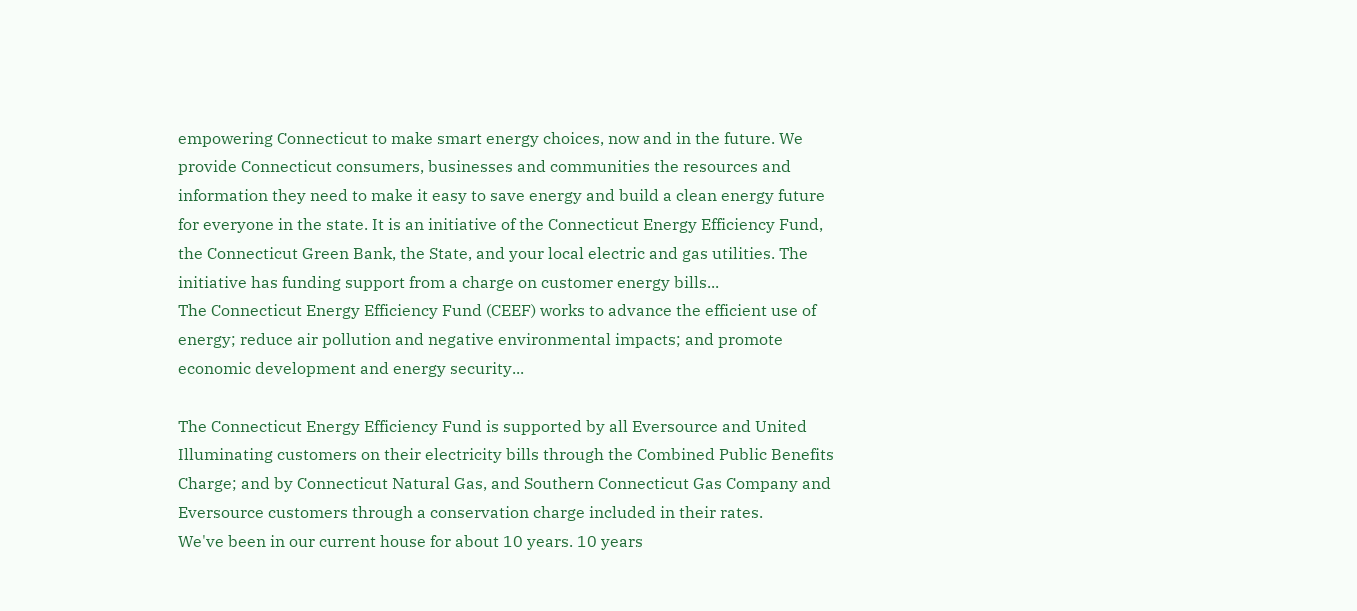empowering Connecticut to make smart energy choices, now and in the future. We provide Connecticut consumers, businesses and communities the resources and information they need to make it easy to save energy and build a clean energy future for everyone in the state. It is an initiative of the Connecticut Energy Efficiency Fund, the Connecticut Green Bank, the State, and your local electric and gas utilities. The initiative has funding support from a charge on customer energy bills...
The Connecticut Energy Efficiency Fund (CEEF) works to advance the efficient use of energy; reduce air pollution and negative environmental impacts; and promote economic development and energy security...

The Connecticut Energy Efficiency Fund is supported by all Eversource and United Illuminating customers on their electricity bills through the Combined Public Benefits Charge; and by Connecticut Natural Gas, and Southern Connecticut Gas Company and Eversource customers through a conservation charge included in their rates.
We've been in our current house for about 10 years. 10 years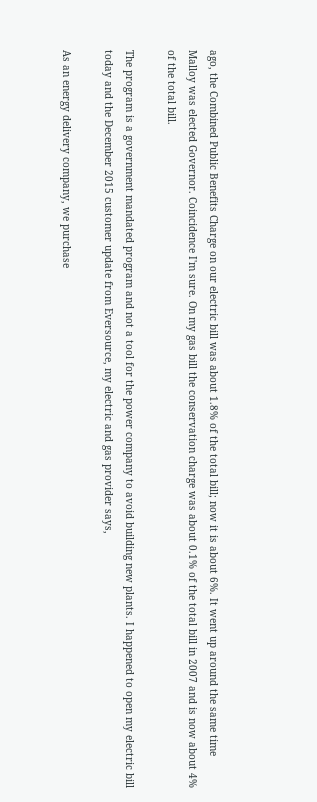ago, the Combined Public Benefits Charge on our electric bill was about 1.8% of the total bill; now it is about 6%. It went up around the same time Malloy was elected Governor. Coincidence I'm sure. On my gas bill the conservation charge was about 0.1% of the total bill in 2007 and is now about 4% of the total bill.

The program is a government mandated program and not a tool for the power company to avoid building new plants. I happened to open my electric bill today and the December 2015 customer update from Eversource, my electric and gas provider says,

As an energy delivery company, we purchase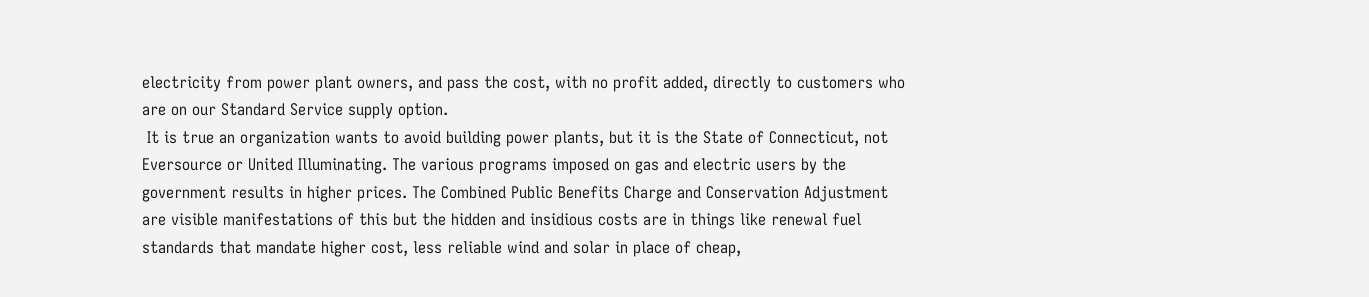electricity from power plant owners, and pass the cost, with no profit added, directly to customers who are on our Standard Service supply option.
 It is true an organization wants to avoid building power plants, but it is the State of Connecticut, not Eversource or United Illuminating. The various programs imposed on gas and electric users by the government results in higher prices. The Combined Public Benefits Charge and Conservation Adjustment are visible manifestations of this but the hidden and insidious costs are in things like renewal fuel standards that mandate higher cost, less reliable wind and solar in place of cheap,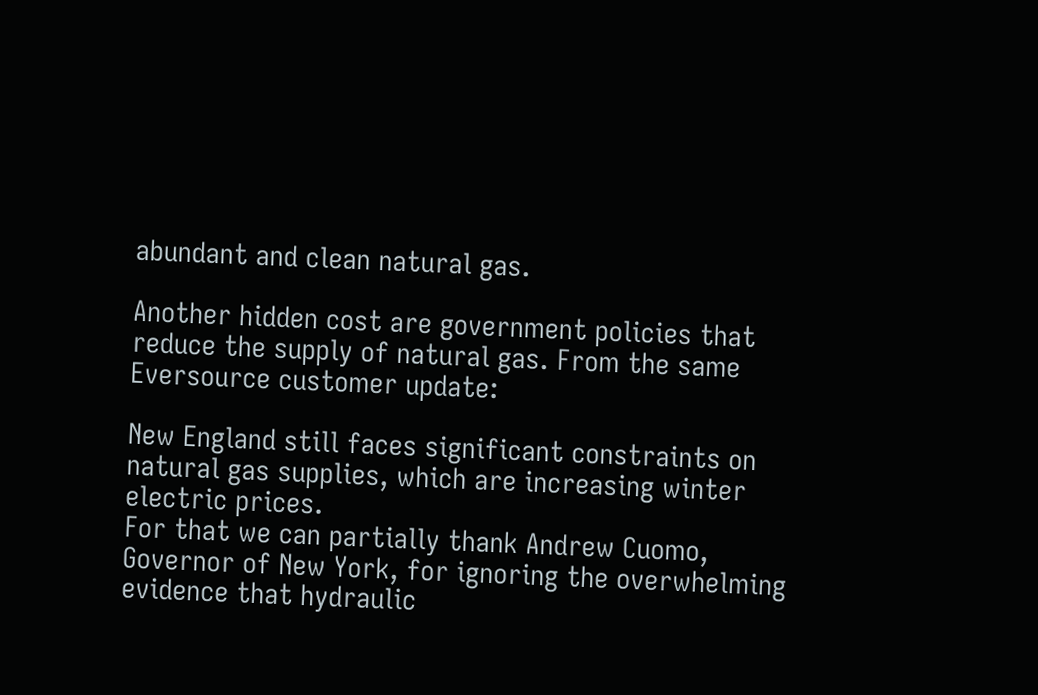abundant and clean natural gas.

Another hidden cost are government policies that reduce the supply of natural gas. From the same Eversource customer update:

New England still faces significant constraints on natural gas supplies, which are increasing winter electric prices.
For that we can partially thank Andrew Cuomo, Governor of New York, for ignoring the overwhelming evidence that hydraulic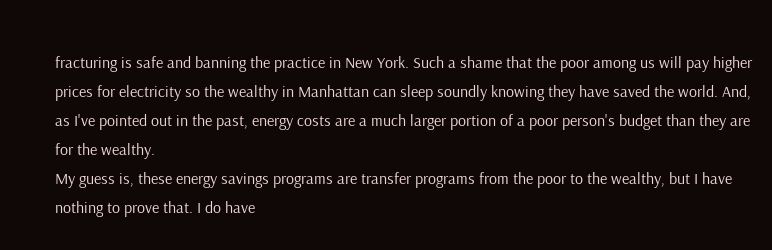fracturing is safe and banning the practice in New York. Such a shame that the poor among us will pay higher prices for electricity so the wealthy in Manhattan can sleep soundly knowing they have saved the world. And, as I've pointed out in the past, energy costs are a much larger portion of a poor person's budget than they are for the wealthy.
My guess is, these energy savings programs are transfer programs from the poor to the wealthy, but I have nothing to prove that. I do have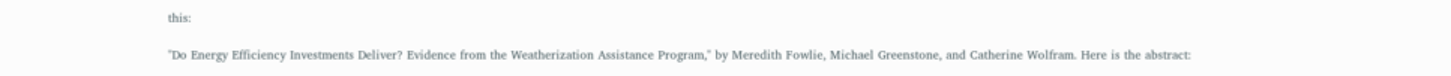this:

"Do Energy Efficiency Investments Deliver? Evidence from the Weatherization Assistance Program," by Meredith Fowlie, Michael Greenstone, and Catherine Wolfram. Here is the abstract: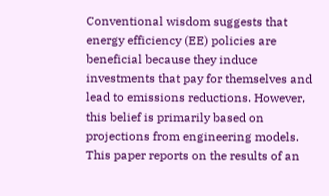Conventional wisdom suggests that energy efficiency (EE) policies are beneficial because they induce investments that pay for themselves and lead to emissions reductions. However, this belief is primarily based on projections from engineering models. This paper reports on the results of an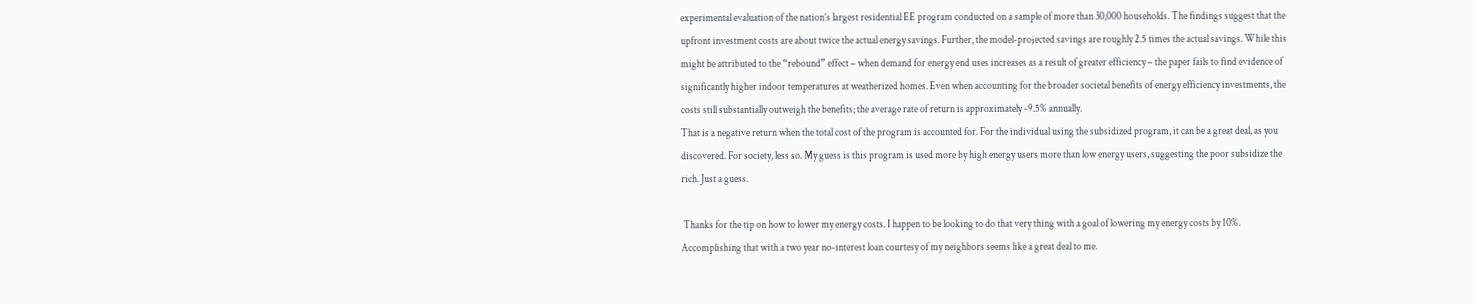experimental evaluation of the nation’s largest residential EE program conducted on a sample of more than 30,000 households. The findings suggest that the upfront investment costs are about twice the actual energy savings. Further, the model-projected savings are roughly 2.5 times the actual savings. While this might be attributed to the “rebound” effect – when demand for energy end uses increases as a result of greater efficiency – the paper fails to find evidence of significantly higher indoor temperatures at weatherized homes. Even when accounting for the broader societal benefits of energy efficiency investments, the costs still substantially outweigh the benefits; the average rate of return is approximately -9.5% annually.
That is a negative return when the total cost of the program is accounted for. For the individual using the subsidized program, it can be a great deal, as you discovered. For society, less so. My guess is this program is used more by high energy users more than low energy users, suggesting the poor subsidize the rich. Just a guess.

 Thanks for the tip on how to lower my energy costs. I happen to be looking to do that very thing with a goal of lowering my energy costs by 10%. Accomplishing that with a two year no-interest loan courtesy of my neighbors seems like a great deal to me.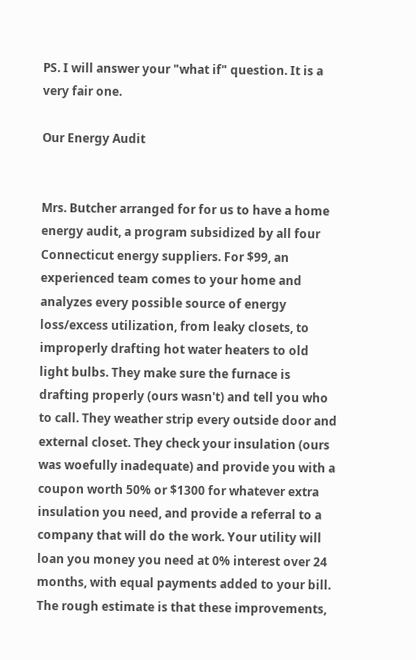PS. I will answer your "what if" question. It is a very fair one.

Our Energy Audit


Mrs. Butcher arranged for for us to have a home energy audit, a program subsidized by all four Connecticut energy suppliers. For $99, an experienced team comes to your home and analyzes every possible source of energy loss/excess utilization, from leaky closets, to improperly drafting hot water heaters to old light bulbs. They make sure the furnace is drafting properly (ours wasn't) and tell you who to call. They weather strip every outside door and external closet. They check your insulation (ours was woefully inadequate) and provide you with a coupon worth 50% or $1300 for whatever extra insulation you need, and provide a referral to a company that will do the work. Your utility will loan you money you need at 0% interest over 24 months, with equal payments added to your bill. The rough estimate is that these improvements,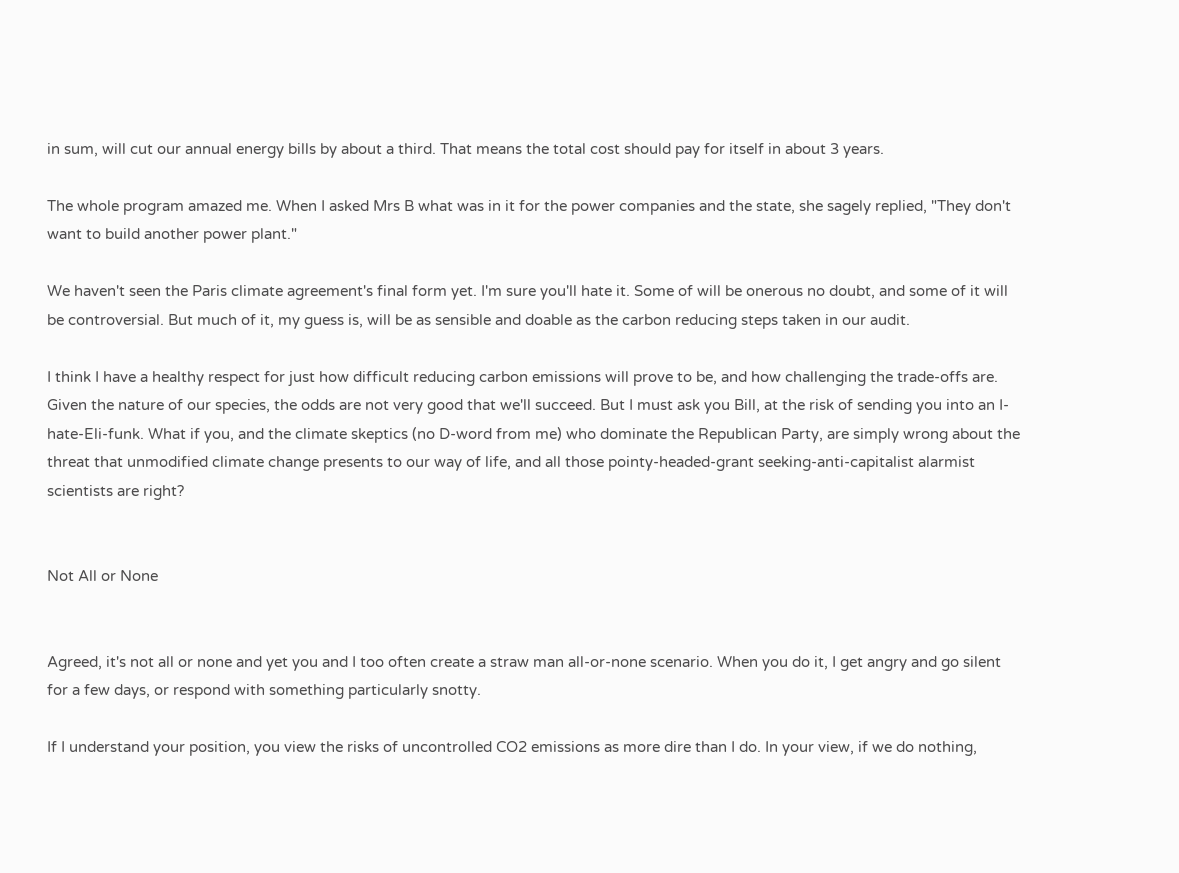in sum, will cut our annual energy bills by about a third. That means the total cost should pay for itself in about 3 years.

The whole program amazed me. When I asked Mrs B what was in it for the power companies and the state, she sagely replied, "They don't want to build another power plant."

We haven't seen the Paris climate agreement's final form yet. I'm sure you'll hate it. Some of will be onerous no doubt, and some of it will be controversial. But much of it, my guess is, will be as sensible and doable as the carbon reducing steps taken in our audit.

I think I have a healthy respect for just how difficult reducing carbon emissions will prove to be, and how challenging the trade-offs are. Given the nature of our species, the odds are not very good that we'll succeed. But I must ask you Bill, at the risk of sending you into an I-hate-Eli-funk. What if you, and the climate skeptics (no D-word from me) who dominate the Republican Party, are simply wrong about the threat that unmodified climate change presents to our way of life, and all those pointy-headed-grant seeking-anti-capitalist alarmist scientists are right?


Not All or None


Agreed, it's not all or none and yet you and I too often create a straw man all-or-none scenario. When you do it, I get angry and go silent for a few days, or respond with something particularly snotty.

If I understand your position, you view the risks of uncontrolled CO2 emissions as more dire than I do. In your view, if we do nothing,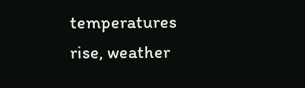temperatures rise, weather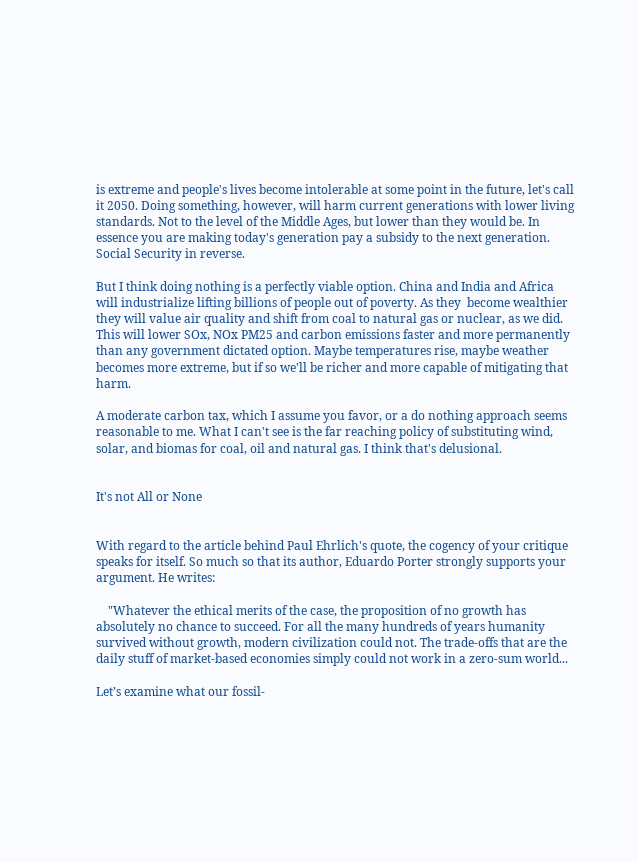is extreme and people's lives become intolerable at some point in the future, let's call it 2050. Doing something, however, will harm current generations with lower living standards. Not to the level of the Middle Ages, but lower than they would be. In essence you are making today's generation pay a subsidy to the next generation. Social Security in reverse.

But I think doing nothing is a perfectly viable option. China and India and Africa will industrialize lifting billions of people out of poverty. As they  become wealthier they will value air quality and shift from coal to natural gas or nuclear, as we did. This will lower SOx, NOx PM25 and carbon emissions faster and more permanently than any government dictated option. Maybe temperatures rise, maybe weather becomes more extreme, but if so we'll be richer and more capable of mitigating that harm.

A moderate carbon tax, which I assume you favor, or a do nothing approach seems reasonable to me. What I can't see is the far reaching policy of substituting wind, solar, and biomas for coal, oil and natural gas. I think that's delusional.


It's not All or None


With regard to the article behind Paul Ehrlich's quote, the cogency of your critique speaks for itself. So much so that its author, Eduardo Porter strongly supports your argument. He writes:

    "Whatever the ethical merits of the case, the proposition of no growth has absolutely no chance to succeed. For all the many hundreds of years humanity survived without growth, modern civilization could not. The trade-offs that are the daily stuff of market-based economies simply could not work in a zero-sum world...

Let’s examine what our fossil-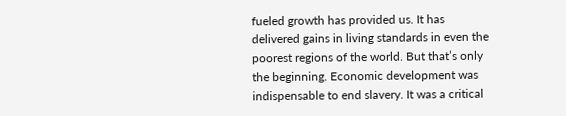fueled growth has provided us. It has delivered gains in living standards in even the poorest regions of the world. But that’s only the beginning. Economic development was indispensable to end slavery. It was a critical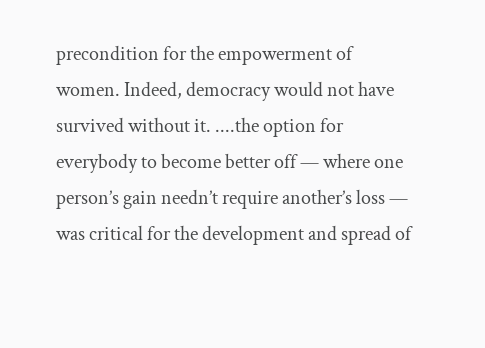precondition for the empowerment of women. Indeed, democracy would not have survived without it. ....the option for everybody to become better off — where one person’s gain needn’t require another’s loss — was critical for the development and spread of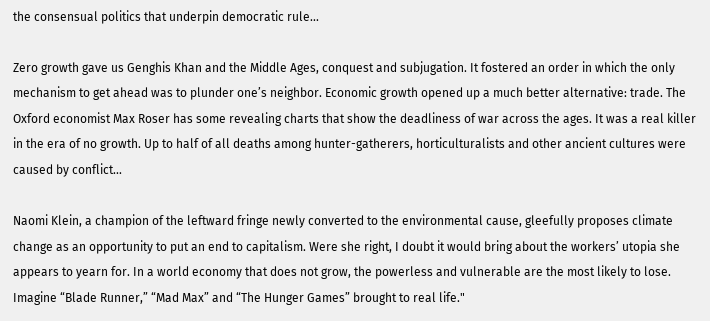the consensual politics that underpin democratic rule...

Zero growth gave us Genghis Khan and the Middle Ages, conquest and subjugation. It fostered an order in which the only mechanism to get ahead was to plunder one’s neighbor. Economic growth opened up a much better alternative: trade. The Oxford economist Max Roser has some revealing charts that show the deadliness of war across the ages. It was a real killer in the era of no growth. Up to half of all deaths among hunter-gatherers, horticulturalists and other ancient cultures were caused by conflict...

Naomi Klein, a champion of the leftward fringe newly converted to the environmental cause, gleefully proposes climate change as an opportunity to put an end to capitalism. Were she right, I doubt it would bring about the workers’ utopia she appears to yearn for. In a world economy that does not grow, the powerless and vulnerable are the most likely to lose. Imagine “Blade Runner,” “Mad Max” and “The Hunger Games” brought to real life."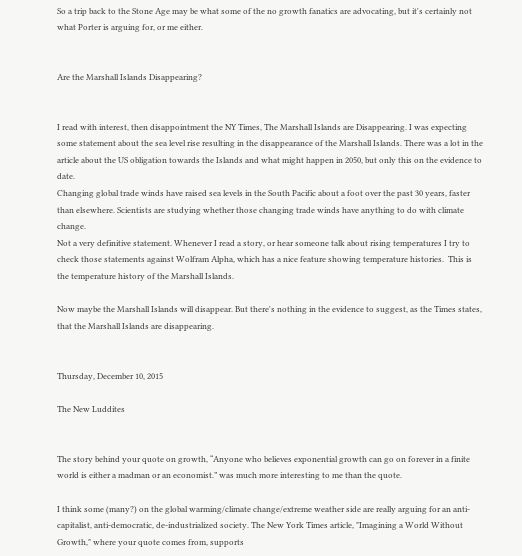So a trip back to the Stone Age may be what some of the no growth fanatics are advocating, but it's certainly not what Porter is arguing for, or me either.


Are the Marshall Islands Disappearing?


I read with interest, then disappointment the NY Times, The Marshall Islands are Disappearing. I was expecting some statement about the sea level rise resulting in the disappearance of the Marshall Islands. There was a lot in the article about the US obligation towards the Islands and what might happen in 2050, but only this on the evidence to date.
Changing global trade winds have raised sea levels in the South Pacific about a foot over the past 30 years, faster than elsewhere. Scientists are studying whether those changing trade winds have anything to do with climate change.
Not a very definitive statement. Whenever I read a story, or hear someone talk about rising temperatures I try to check those statements against Wolfram Alpha, which has a nice feature showing temperature histories.  This is the temperature history of the Marshall Islands.

Now maybe the Marshall Islands will disappear. But there's nothing in the evidence to suggest, as the Times states, that the Marshall Islands are disappearing.


Thursday, December 10, 2015

The New Luddites


The story behind your quote on growth, “Anyone who believes exponential growth can go on forever in a finite world is either a madman or an economist.” was much more interesting to me than the quote.

I think some (many?) on the global warming/climate change/extreme weather side are really arguing for an anti-capitalist, anti-democratic, de-industrialized society. The New York Times article, "Imagining a World Without Growth," where your quote comes from, supports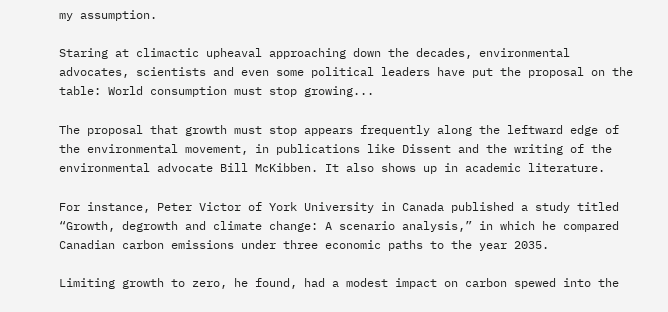my assumption.

Staring at climactic upheaval approaching down the decades, environmental advocates, scientists and even some political leaders have put the proposal on the table: World consumption must stop growing...

The proposal that growth must stop appears frequently along the leftward edge of the environmental movement, in publications like Dissent and the writing of the environmental advocate Bill McKibben. It also shows up in academic literature.

For instance, Peter Victor of York University in Canada published a study titled “Growth, degrowth and climate change: A scenario analysis,” in which he compared Canadian carbon emissions under three economic paths to the year 2035.

Limiting growth to zero, he found, had a modest impact on carbon spewed into the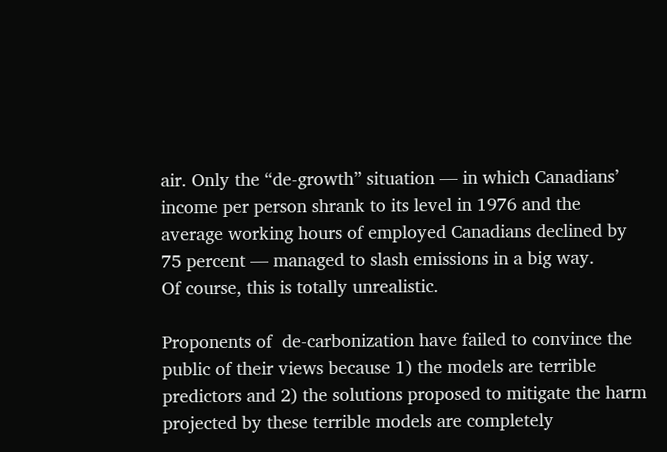air. Only the “de-growth” situation — in which Canadians’ income per person shrank to its level in 1976 and the average working hours of employed Canadians declined by 75 percent — managed to slash emissions in a big way.
Of course, this is totally unrealistic.

Proponents of  de-carbonization have failed to convince the public of their views because 1) the models are terrible predictors and 2) the solutions proposed to mitigate the harm projected by these terrible models are completely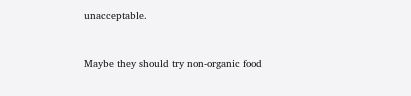unacceptable.


Maybe they should try non-organic food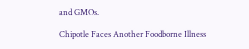and GMOs.

Chipotle Faces Another Foodborne Illness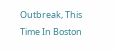Outbreak, This Time In Boston